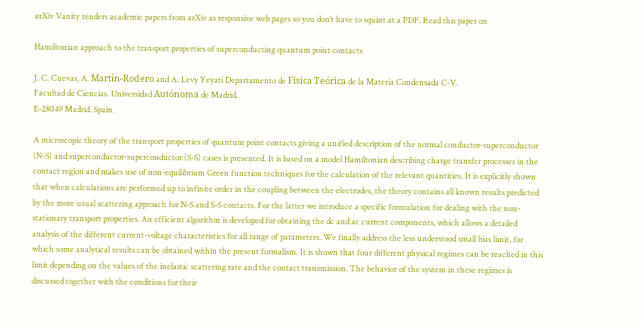arXiv Vanity renders academic papers from arXiv as responsive web pages so you don’t have to squint at a PDF. Read this paper on

Hamiltonian approach to the transport properties of superconducting quantum point contacts

J. C. Cuevas, A. Martín-Rodero and A. Levy Yeyati Departamento de Física Teórica de la Materia Condensada C-V.
Facultad de Ciencias. Universidad Autónoma de Madrid.
E-28049 Madrid. Spain.

A microscopic theory of the transport properties of quantum point contacts giving a unified description of the normal conductor-superconductor (N-S) and superconductor-superconductor (S-S) cases is presented. It is based on a model Hamiltonian describing charge transfer processes in the contact region and makes use of non-equilibrium Green function techniques for the calculation of the relevant quantities. It is explicitly shown that when calculations are performed up to infinite order in the coupling between the electrodes, the theory contains all known results predicted by the more usual scattering approach for N-S and S-S contacts. For the latter we introduce a specific formulation for dealing with the non-stationary transport properties. An efficient algorithm is developed for obtaining the dc and ac current components, which allows a detailed analysis of the different current-voltage characteristics for all range of parameters. We finally address the less understood small bias limit, for which some analytical results can be obtained within the present formalism. It is shown that four different physical regimes can be reached in this limit depending on the values of the inelastic scattering rate and the contact transmission. The behavior of the system in these regimes is discussed together with the conditions for their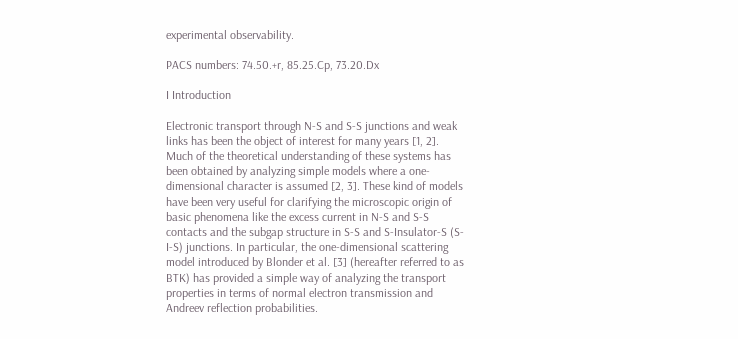experimental observability.

PACS numbers: 74.50.+r, 85.25.Cp, 73.20.Dx

I Introduction

Electronic transport through N-S and S-S junctions and weak links has been the object of interest for many years [1, 2]. Much of the theoretical understanding of these systems has been obtained by analyzing simple models where a one-dimensional character is assumed [2, 3]. These kind of models have been very useful for clarifying the microscopic origin of basic phenomena like the excess current in N-S and S-S contacts and the subgap structure in S-S and S-Insulator-S (S-I-S) junctions. In particular, the one-dimensional scattering model introduced by Blonder et al. [3] (hereafter referred to as BTK) has provided a simple way of analyzing the transport properties in terms of normal electron transmission and Andreev reflection probabilities.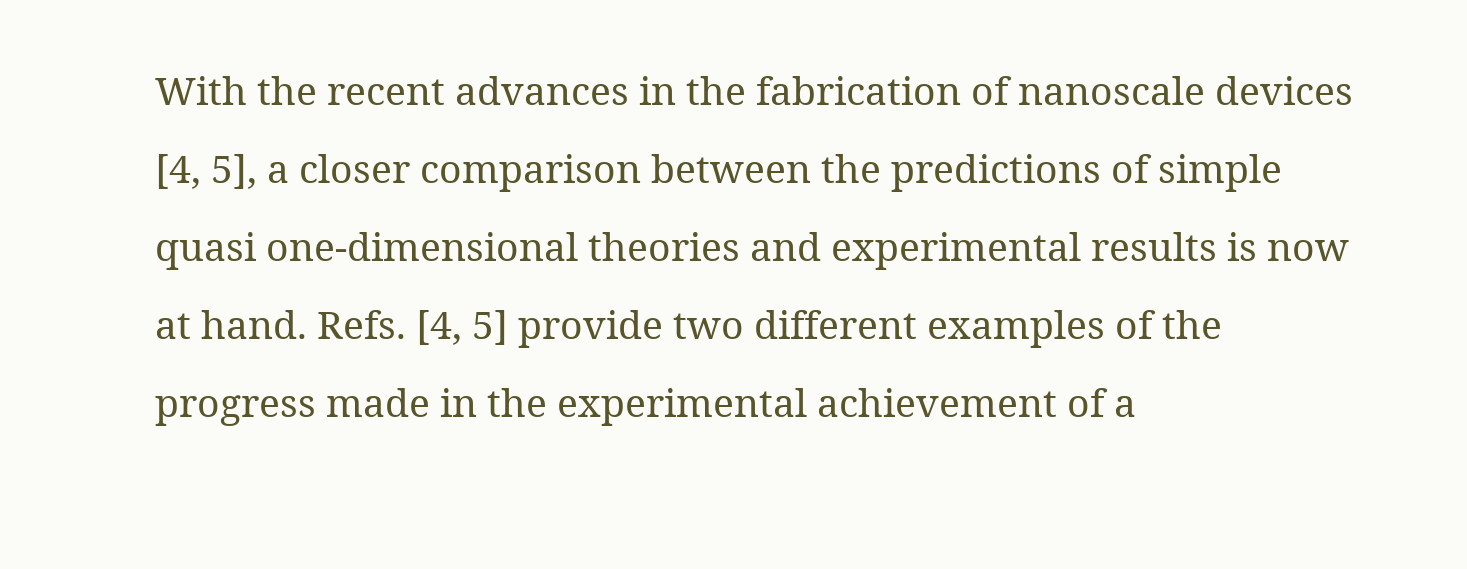With the recent advances in the fabrication of nanoscale devices [4, 5], a closer comparison between the predictions of simple quasi one-dimensional theories and experimental results is now at hand. Refs. [4, 5] provide two different examples of the progress made in the experimental achievement of a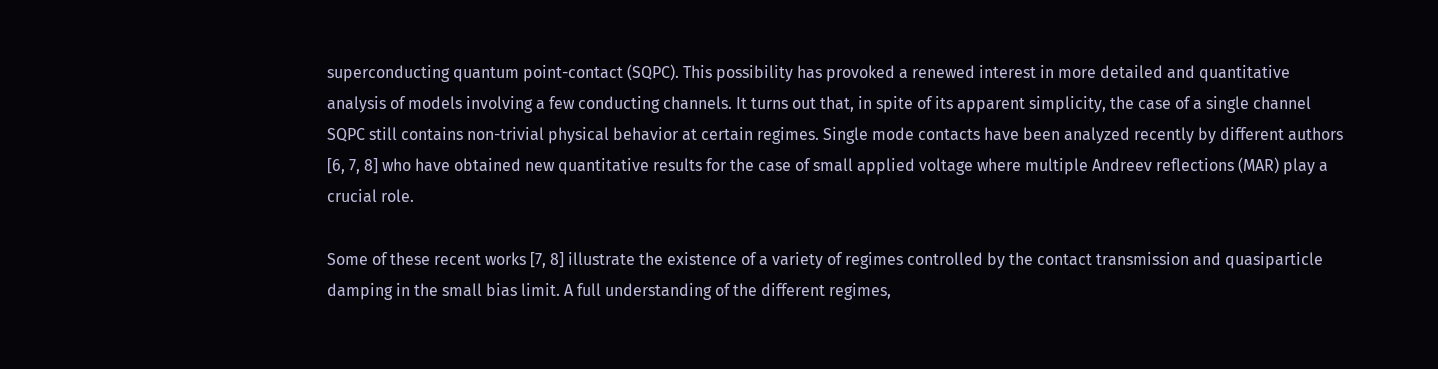superconducting quantum point-contact (SQPC). This possibility has provoked a renewed interest in more detailed and quantitative analysis of models involving a few conducting channels. It turns out that, in spite of its apparent simplicity, the case of a single channel SQPC still contains non-trivial physical behavior at certain regimes. Single mode contacts have been analyzed recently by different authors [6, 7, 8] who have obtained new quantitative results for the case of small applied voltage where multiple Andreev reflections (MAR) play a crucial role.

Some of these recent works [7, 8] illustrate the existence of a variety of regimes controlled by the contact transmission and quasiparticle damping in the small bias limit. A full understanding of the different regimes,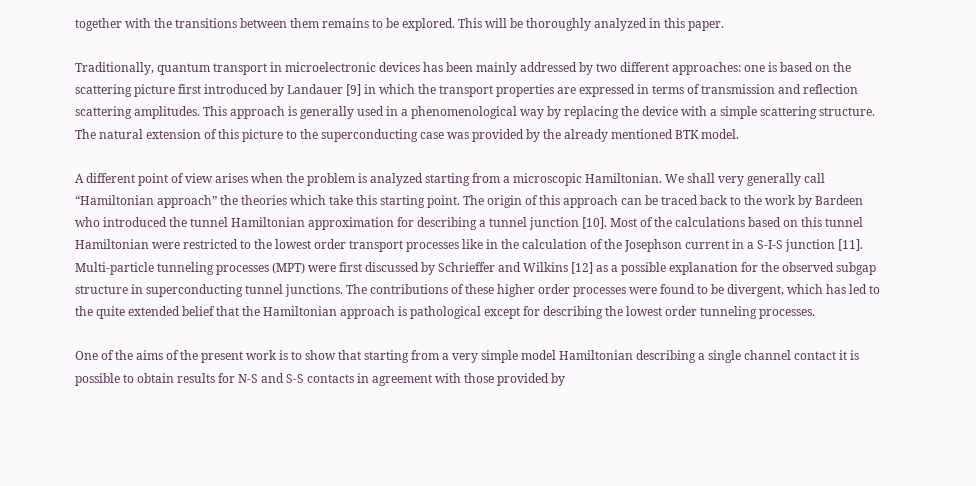together with the transitions between them remains to be explored. This will be thoroughly analyzed in this paper.

Traditionally, quantum transport in microelectronic devices has been mainly addressed by two different approaches: one is based on the scattering picture first introduced by Landauer [9] in which the transport properties are expressed in terms of transmission and reflection scattering amplitudes. This approach is generally used in a phenomenological way by replacing the device with a simple scattering structure. The natural extension of this picture to the superconducting case was provided by the already mentioned BTK model.

A different point of view arises when the problem is analyzed starting from a microscopic Hamiltonian. We shall very generally call “Hamiltonian approach” the theories which take this starting point. The origin of this approach can be traced back to the work by Bardeen who introduced the tunnel Hamiltonian approximation for describing a tunnel junction [10]. Most of the calculations based on this tunnel Hamiltonian were restricted to the lowest order transport processes like in the calculation of the Josephson current in a S-I-S junction [11]. Multi-particle tunneling processes (MPT) were first discussed by Schrieffer and Wilkins [12] as a possible explanation for the observed subgap structure in superconducting tunnel junctions. The contributions of these higher order processes were found to be divergent, which has led to the quite extended belief that the Hamiltonian approach is pathological except for describing the lowest order tunneling processes.

One of the aims of the present work is to show that starting from a very simple model Hamiltonian describing a single channel contact it is possible to obtain results for N-S and S-S contacts in agreement with those provided by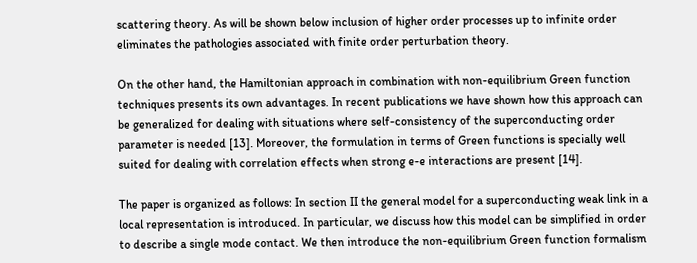scattering theory. As will be shown below inclusion of higher order processes up to infinite order eliminates the pathologies associated with finite order perturbation theory.

On the other hand, the Hamiltonian approach in combination with non-equilibrium Green function techniques presents its own advantages. In recent publications we have shown how this approach can be generalized for dealing with situations where self-consistency of the superconducting order parameter is needed [13]. Moreover, the formulation in terms of Green functions is specially well suited for dealing with correlation effects when strong e-e interactions are present [14].

The paper is organized as follows: In section II the general model for a superconducting weak link in a local representation is introduced. In particular, we discuss how this model can be simplified in order to describe a single mode contact. We then introduce the non-equilibrium Green function formalism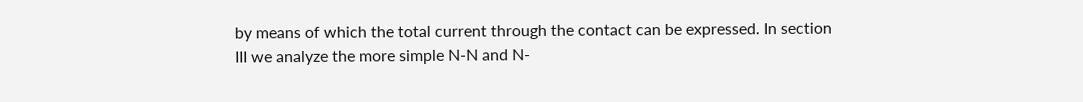by means of which the total current through the contact can be expressed. In section III we analyze the more simple N-N and N-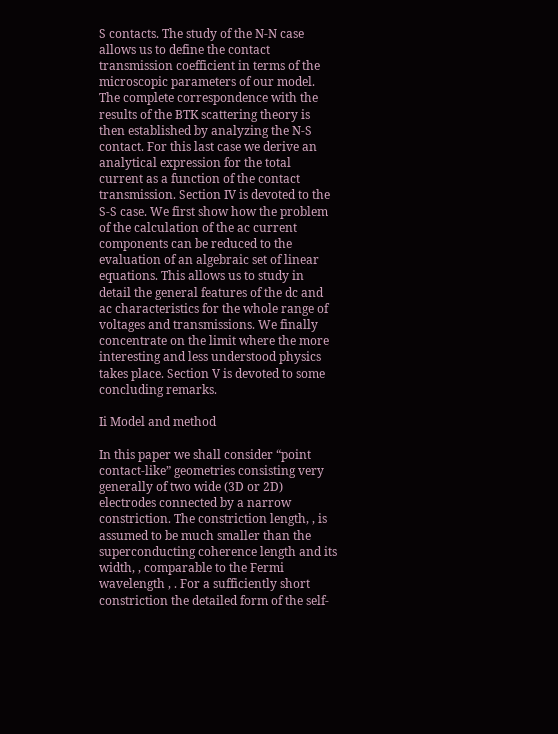S contacts. The study of the N-N case allows us to define the contact transmission coefficient in terms of the microscopic parameters of our model. The complete correspondence with the results of the BTK scattering theory is then established by analyzing the N-S contact. For this last case we derive an analytical expression for the total current as a function of the contact transmission. Section IV is devoted to the S-S case. We first show how the problem of the calculation of the ac current components can be reduced to the evaluation of an algebraic set of linear equations. This allows us to study in detail the general features of the dc and ac characteristics for the whole range of voltages and transmissions. We finally concentrate on the limit where the more interesting and less understood physics takes place. Section V is devoted to some concluding remarks.

Ii Model and method

In this paper we shall consider “point contact-like” geometries consisting very generally of two wide (3D or 2D) electrodes connected by a narrow constriction. The constriction length, , is assumed to be much smaller than the superconducting coherence length and its width, , comparable to the Fermi wavelength , . For a sufficiently short constriction the detailed form of the self-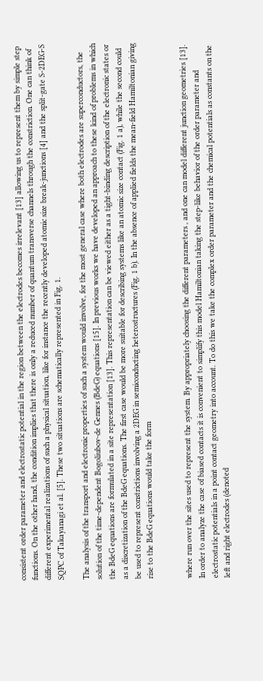consistent order parameter and electrostatic potential in the region between the electrodes becomes irrelevant [13] allowing us to represent them by simple step functions. On the other hand, the condition implies that there is only a reduced number of quantum transverse channels through the constriction. One can think of different experimental realizations of such a physical situation, like for instance the recently developed atomic size break-junctions [4] and the split-gate S-2DEG-S SQPC of Takayanagi et al. [5]. These two situations are schematically represented in Fig. 1.

The analysis of the transport and electronic properties of such a system would involve, for the most general case where both electrodes are superconductors, the solution of the time-dependent Bogoliubov-de Gennes (BdeG) equations [15]. In previous works we have developed an approach to these kind of problems in which the BdeG equations are formulated in a site representation [13]. This representation can be viewed either as a tight-binding description of the electronic states or as a discretization of the BdeG equations. The first case would be more suitable for describing systems like an atomic size contact (Fig. 1 a), while the second could be used to represent constrictions involving a 2DEG in semiconducting heterostructures (Fig. 1 b). In the absence of applied fields the mean-field Hamiltonian giving rise to the BdeG equations would take the form


where run over the sites used to represent the system. By appropriately choosing the different parameters , and one can model different junction geometries [13]. In order to analyze the case of biased contacts it is convenient to simplify this model Hamiltonian taking the step-like behavior of the order parameter and electrostatic potentials in a point contact geometry into account. To do this we take the complex order parameter and the chemical potentials as constants on the left and right electrodes (denoted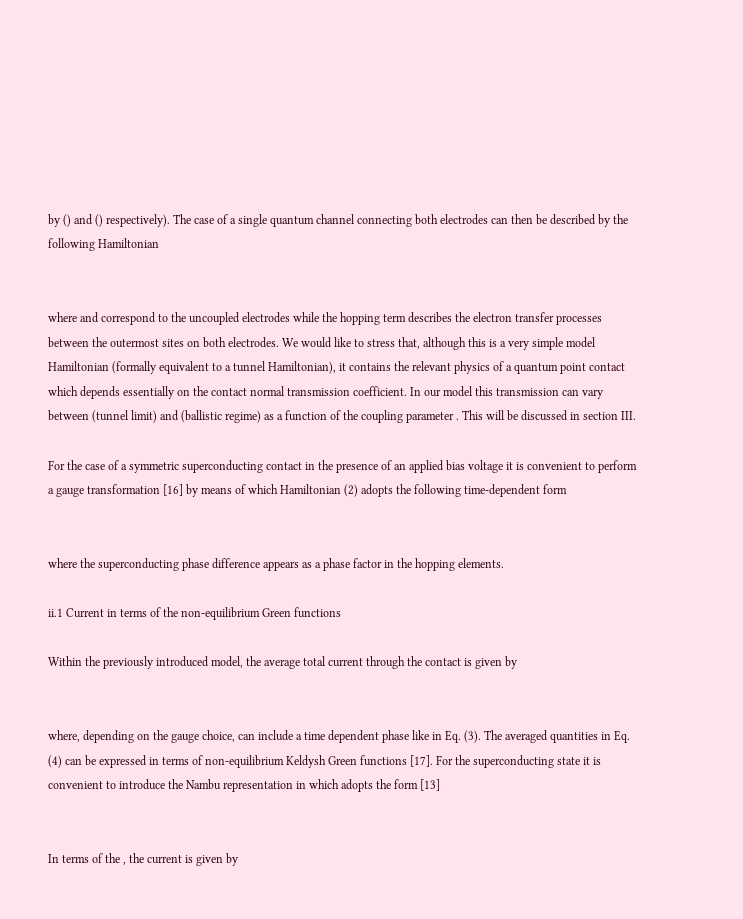by () and () respectively). The case of a single quantum channel connecting both electrodes can then be described by the following Hamiltonian


where and correspond to the uncoupled electrodes while the hopping term describes the electron transfer processes between the outermost sites on both electrodes. We would like to stress that, although this is a very simple model Hamiltonian (formally equivalent to a tunnel Hamiltonian), it contains the relevant physics of a quantum point contact which depends essentially on the contact normal transmission coefficient. In our model this transmission can vary between (tunnel limit) and (ballistic regime) as a function of the coupling parameter . This will be discussed in section III.

For the case of a symmetric superconducting contact in the presence of an applied bias voltage it is convenient to perform a gauge transformation [16] by means of which Hamiltonian (2) adopts the following time-dependent form


where the superconducting phase difference appears as a phase factor in the hopping elements.

ii.1 Current in terms of the non-equilibrium Green functions

Within the previously introduced model, the average total current through the contact is given by


where, depending on the gauge choice, can include a time dependent phase like in Eq. (3). The averaged quantities in Eq. (4) can be expressed in terms of non-equilibrium Keldysh Green functions [17]. For the superconducting state it is convenient to introduce the Nambu representation in which adopts the form [13]


In terms of the , the current is given by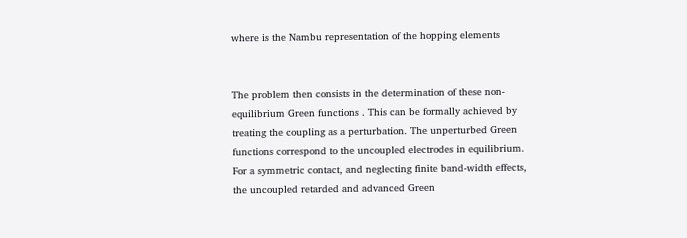where is the Nambu representation of the hopping elements


The problem then consists in the determination of these non-equilibrium Green functions . This can be formally achieved by treating the coupling as a perturbation. The unperturbed Green functions correspond to the uncoupled electrodes in equilibrium. For a symmetric contact, and neglecting finite band-width effects, the uncoupled retarded and advanced Green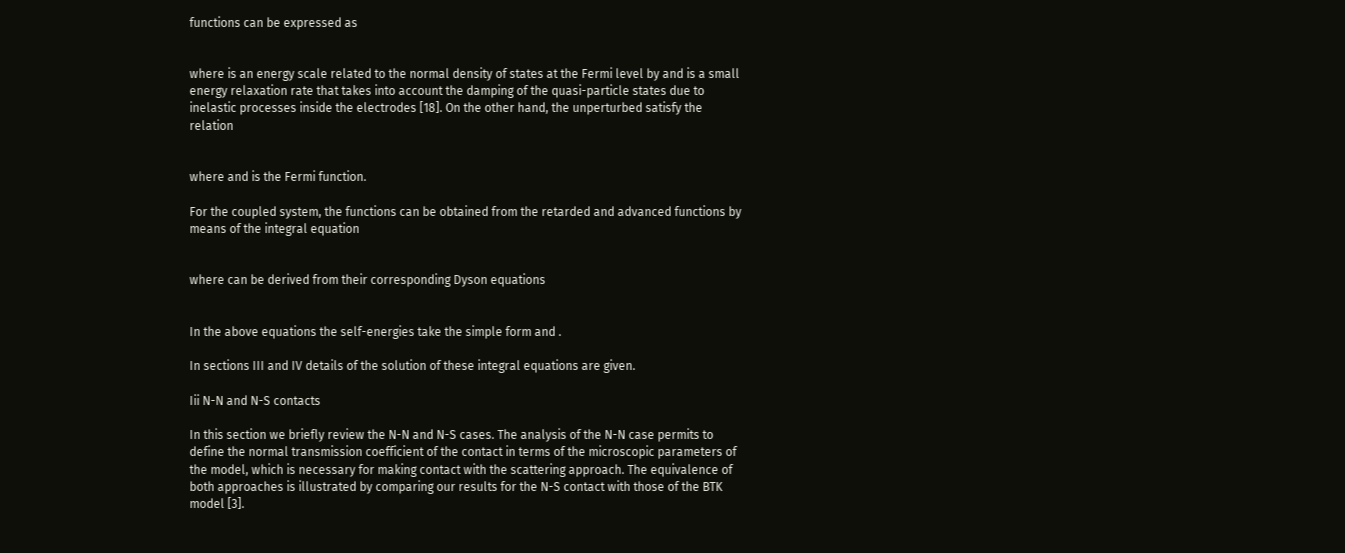functions can be expressed as


where is an energy scale related to the normal density of states at the Fermi level by and is a small energy relaxation rate that takes into account the damping of the quasi-particle states due to inelastic processes inside the electrodes [18]. On the other hand, the unperturbed satisfy the relation


where and is the Fermi function.

For the coupled system, the functions can be obtained from the retarded and advanced functions by means of the integral equation


where can be derived from their corresponding Dyson equations


In the above equations the self-energies take the simple form and .

In sections III and IV details of the solution of these integral equations are given.

Iii N-N and N-S contacts

In this section we briefly review the N-N and N-S cases. The analysis of the N-N case permits to define the normal transmission coefficient of the contact in terms of the microscopic parameters of the model, which is necessary for making contact with the scattering approach. The equivalence of both approaches is illustrated by comparing our results for the N-S contact with those of the BTK model [3].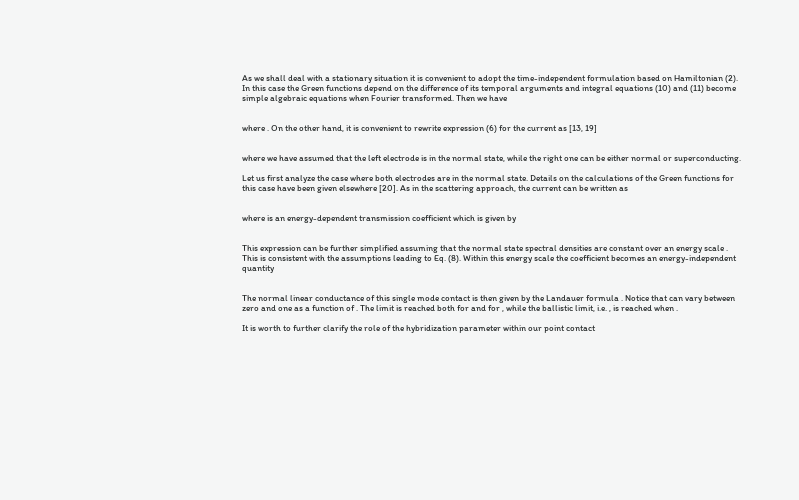As we shall deal with a stationary situation it is convenient to adopt the time-independent formulation based on Hamiltonian (2). In this case the Green functions depend on the difference of its temporal arguments and integral equations (10) and (11) become simple algebraic equations when Fourier transformed. Then we have


where . On the other hand, it is convenient to rewrite expression (6) for the current as [13, 19]


where we have assumed that the left electrode is in the normal state, while the right one can be either normal or superconducting.

Let us first analyze the case where both electrodes are in the normal state. Details on the calculations of the Green functions for this case have been given elsewhere [20]. As in the scattering approach, the current can be written as


where is an energy-dependent transmission coefficient which is given by


This expression can be further simplified assuming that the normal state spectral densities are constant over an energy scale . This is consistent with the assumptions leading to Eq. (8). Within this energy scale the coefficient becomes an energy-independent quantity


The normal linear conductance of this single mode contact is then given by the Landauer formula . Notice that can vary between zero and one as a function of . The limit is reached both for and for , while the ballistic limit, i.e. , is reached when .

It is worth to further clarify the role of the hybridization parameter within our point contact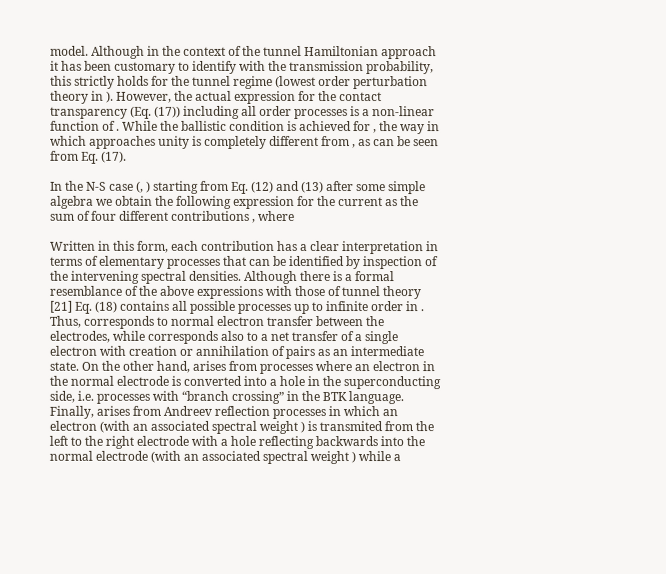model. Although in the context of the tunnel Hamiltonian approach it has been customary to identify with the transmission probability, this strictly holds for the tunnel regime (lowest order perturbation theory in ). However, the actual expression for the contact transparency (Eq. (17)) including all order processes is a non-linear function of . While the ballistic condition is achieved for , the way in which approaches unity is completely different from , as can be seen from Eq. (17).

In the N-S case (, ) starting from Eq. (12) and (13) after some simple algebra we obtain the following expression for the current as the sum of four different contributions , where

Written in this form, each contribution has a clear interpretation in terms of elementary processes that can be identified by inspection of the intervening spectral densities. Although there is a formal resemblance of the above expressions with those of tunnel theory [21] Eq. (18) contains all possible processes up to infinite order in . Thus, corresponds to normal electron transfer between the electrodes, while corresponds also to a net transfer of a single electron with creation or annihilation of pairs as an intermediate state. On the other hand, arises from processes where an electron in the normal electrode is converted into a hole in the superconducting side, i.e. processes with “branch crossing” in the BTK language. Finally, arises from Andreev reflection processes in which an electron (with an associated spectral weight ) is transmited from the left to the right electrode with a hole reflecting backwards into the normal electrode (with an associated spectral weight ) while a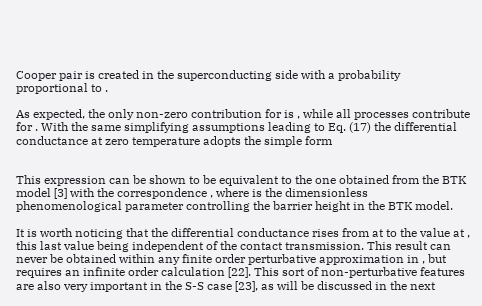Cooper pair is created in the superconducting side with a probability proportional to .

As expected, the only non-zero contribution for is , while all processes contribute for . With the same simplifying assumptions leading to Eq. (17) the differential conductance at zero temperature adopts the simple form


This expression can be shown to be equivalent to the one obtained from the BTK model [3] with the correspondence , where is the dimensionless phenomenological parameter controlling the barrier height in the BTK model.

It is worth noticing that the differential conductance rises from at to the value at , this last value being independent of the contact transmission. This result can never be obtained within any finite order perturbative approximation in , but requires an infinite order calculation [22]. This sort of non-perturbative features are also very important in the S-S case [23], as will be discussed in the next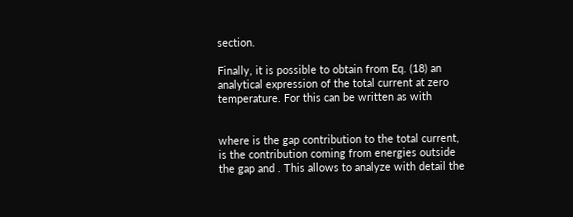section.

Finally, it is possible to obtain from Eq. (18) an analytical expression of the total current at zero temperature. For this can be written as with


where is the gap contribution to the total current, is the contribution coming from energies outside the gap and . This allows to analyze with detail the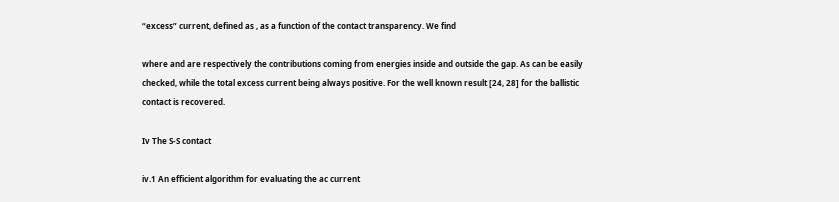“excess” current, defined as , as a function of the contact transparency. We find

where and are respectively the contributions coming from energies inside and outside the gap. As can be easily checked, while the total excess current being always positive. For the well known result [24, 28] for the ballistic contact is recovered.

Iv The S-S contact

iv.1 An efficient algorithm for evaluating the ac current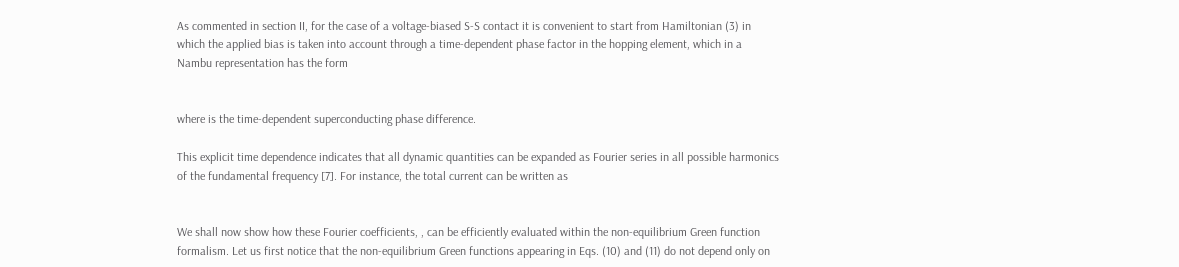As commented in section II, for the case of a voltage-biased S-S contact it is convenient to start from Hamiltonian (3) in which the applied bias is taken into account through a time-dependent phase factor in the hopping element, which in a Nambu representation has the form


where is the time-dependent superconducting phase difference.

This explicit time dependence indicates that all dynamic quantities can be expanded as Fourier series in all possible harmonics of the fundamental frequency [7]. For instance, the total current can be written as


We shall now show how these Fourier coefficients, , can be efficiently evaluated within the non-equilibrium Green function formalism. Let us first notice that the non-equilibrium Green functions appearing in Eqs. (10) and (11) do not depend only on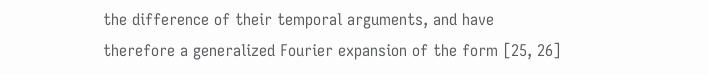the difference of their temporal arguments, and have therefore a generalized Fourier expansion of the form [25, 26]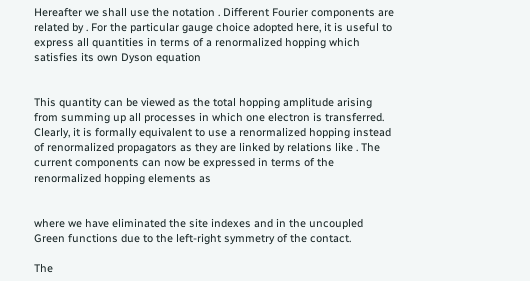Hereafter we shall use the notation . Different Fourier components are related by . For the particular gauge choice adopted here, it is useful to express all quantities in terms of a renormalized hopping which satisfies its own Dyson equation


This quantity can be viewed as the total hopping amplitude arising from summing up all processes in which one electron is transferred. Clearly, it is formally equivalent to use a renormalized hopping instead of renormalized propagators as they are linked by relations like . The current components can now be expressed in terms of the renormalized hopping elements as


where we have eliminated the site indexes and in the uncoupled Green functions due to the left-right symmetry of the contact.

The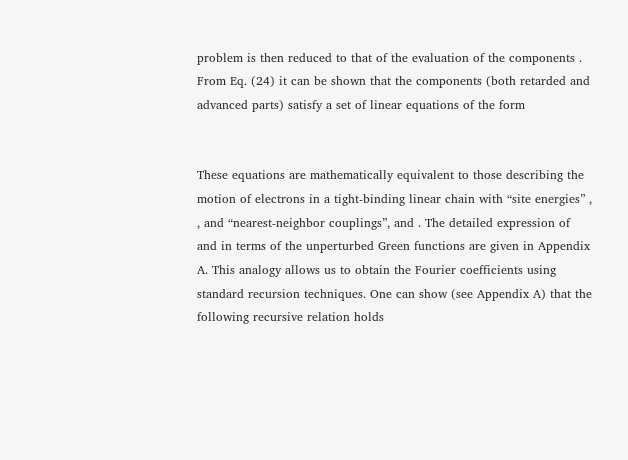problem is then reduced to that of the evaluation of the components . From Eq. (24) it can be shown that the components (both retarded and advanced parts) satisfy a set of linear equations of the form


These equations are mathematically equivalent to those describing the motion of electrons in a tight-binding linear chain with “site energies” , , and “nearest-neighbor couplings”, and . The detailed expression of and in terms of the unperturbed Green functions are given in Appendix A. This analogy allows us to obtain the Fourier coefficients using standard recursion techniques. One can show (see Appendix A) that the following recursive relation holds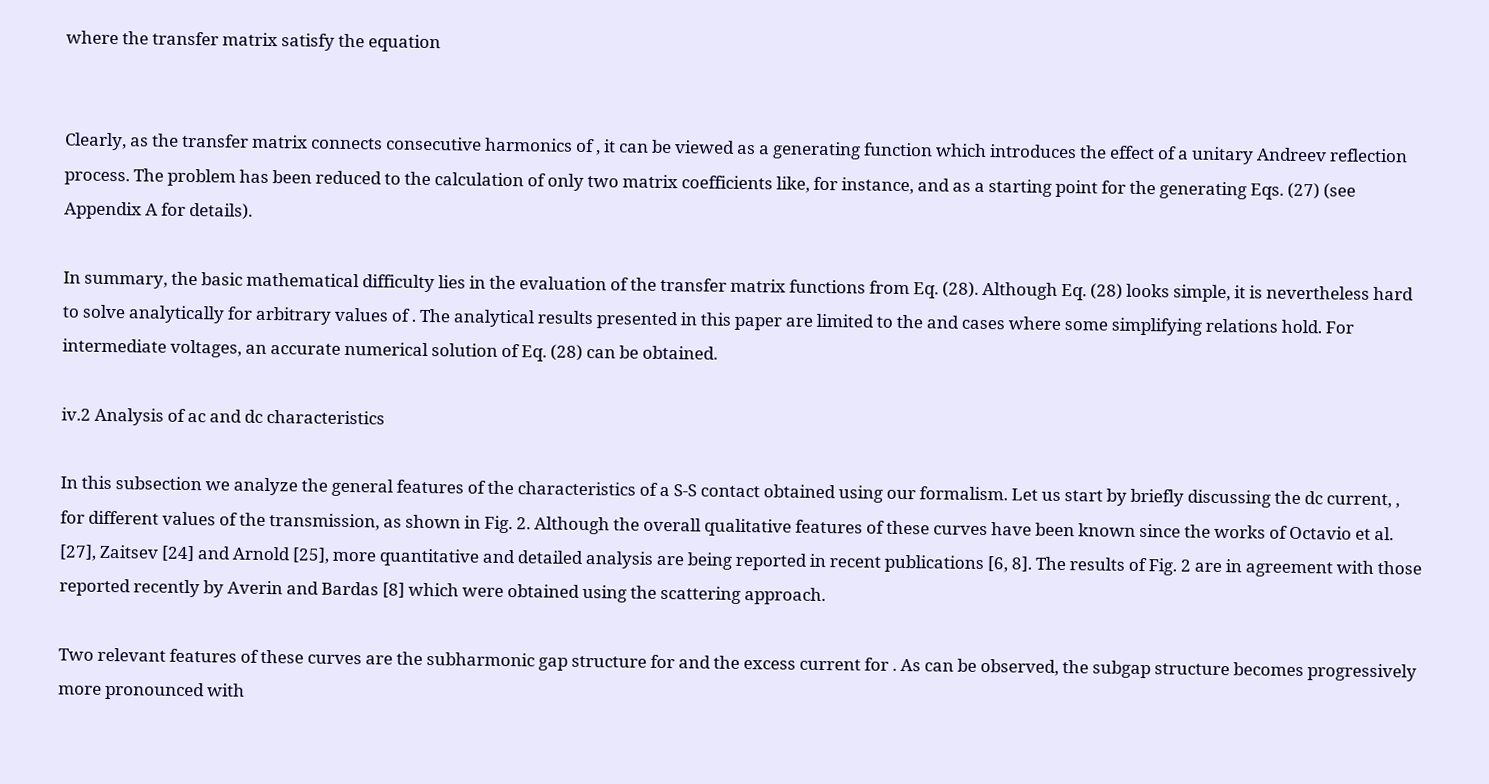where the transfer matrix satisfy the equation


Clearly, as the transfer matrix connects consecutive harmonics of , it can be viewed as a generating function which introduces the effect of a unitary Andreev reflection process. The problem has been reduced to the calculation of only two matrix coefficients like, for instance, and as a starting point for the generating Eqs. (27) (see Appendix A for details).

In summary, the basic mathematical difficulty lies in the evaluation of the transfer matrix functions from Eq. (28). Although Eq. (28) looks simple, it is nevertheless hard to solve analytically for arbitrary values of . The analytical results presented in this paper are limited to the and cases where some simplifying relations hold. For intermediate voltages, an accurate numerical solution of Eq. (28) can be obtained.

iv.2 Analysis of ac and dc characteristics

In this subsection we analyze the general features of the characteristics of a S-S contact obtained using our formalism. Let us start by briefly discussing the dc current, , for different values of the transmission, as shown in Fig. 2. Although the overall qualitative features of these curves have been known since the works of Octavio et al. [27], Zaitsev [24] and Arnold [25], more quantitative and detailed analysis are being reported in recent publications [6, 8]. The results of Fig. 2 are in agreement with those reported recently by Averin and Bardas [8] which were obtained using the scattering approach.

Two relevant features of these curves are the subharmonic gap structure for and the excess current for . As can be observed, the subgap structure becomes progressively more pronounced with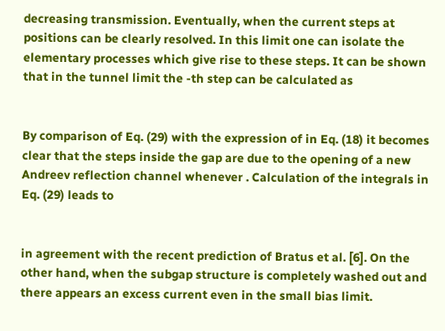decreasing transmission. Eventually, when the current steps at positions can be clearly resolved. In this limit one can isolate the elementary processes which give rise to these steps. It can be shown that in the tunnel limit the -th step can be calculated as


By comparison of Eq. (29) with the expression of in Eq. (18) it becomes clear that the steps inside the gap are due to the opening of a new Andreev reflection channel whenever . Calculation of the integrals in Eq. (29) leads to


in agreement with the recent prediction of Bratus et al. [6]. On the other hand, when the subgap structure is completely washed out and there appears an excess current even in the small bias limit.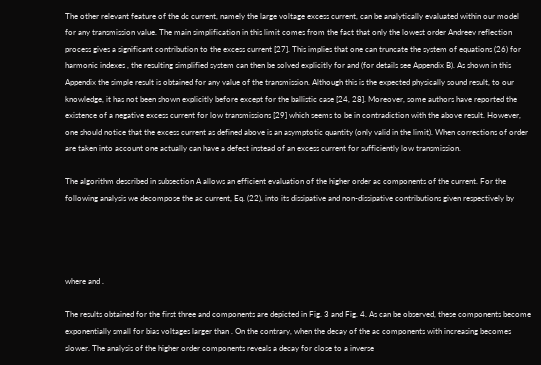The other relevant feature of the dc current, namely the large voltage excess current, can be analytically evaluated within our model for any transmission value. The main simplification in this limit comes from the fact that only the lowest order Andreev reflection process gives a significant contribution to the excess current [27]. This implies that one can truncate the system of equations (26) for harmonic indexes , the resulting simplified system can then be solved explicitly for and (for details see Appendix B). As shown in this Appendix the simple result is obtained for any value of the transmission. Although this is the expected physically sound result, to our knowledge, it has not been shown explicitly before except for the ballistic case [24, 28]. Moreover, some authors have reported the existence of a negative excess current for low transmissions [29] which seems to be in contradiction with the above result. However, one should notice that the excess current as defined above is an asymptotic quantity (only valid in the limit). When corrections of order are taken into account one actually can have a defect instead of an excess current for sufficiently low transmission.

The algorithm described in subsection A allows an efficient evaluation of the higher order ac components of the current. For the following analysis we decompose the ac current, Eq. (22), into its dissipative and non-dissipative contributions given respectively by




where and .

The results obtained for the first three and components are depicted in Fig. 3 and Fig. 4. As can be observed, these components become exponentially small for bias voltages larger than . On the contrary, when the decay of the ac components with increasing becomes slower. The analysis of the higher order components reveals a decay for close to a inverse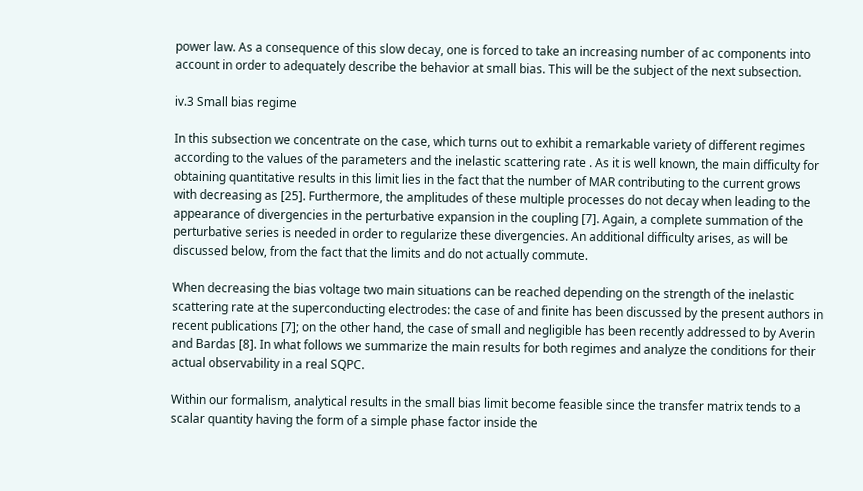power law. As a consequence of this slow decay, one is forced to take an increasing number of ac components into account in order to adequately describe the behavior at small bias. This will be the subject of the next subsection.

iv.3 Small bias regime

In this subsection we concentrate on the case, which turns out to exhibit a remarkable variety of different regimes according to the values of the parameters and the inelastic scattering rate . As it is well known, the main difficulty for obtaining quantitative results in this limit lies in the fact that the number of MAR contributing to the current grows with decreasing as [25]. Furthermore, the amplitudes of these multiple processes do not decay when leading to the appearance of divergencies in the perturbative expansion in the coupling [7]. Again, a complete summation of the perturbative series is needed in order to regularize these divergencies. An additional difficulty arises, as will be discussed below, from the fact that the limits and do not actually commute.

When decreasing the bias voltage two main situations can be reached depending on the strength of the inelastic scattering rate at the superconducting electrodes: the case of and finite has been discussed by the present authors in recent publications [7]; on the other hand, the case of small and negligible has been recently addressed to by Averin and Bardas [8]. In what follows we summarize the main results for both regimes and analyze the conditions for their actual observability in a real SQPC.

Within our formalism, analytical results in the small bias limit become feasible since the transfer matrix tends to a scalar quantity having the form of a simple phase factor inside the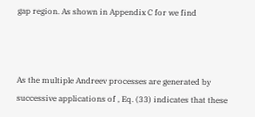gap region. As shown in Appendix C for we find



As the multiple Andreev processes are generated by successive applications of , Eq. (33) indicates that these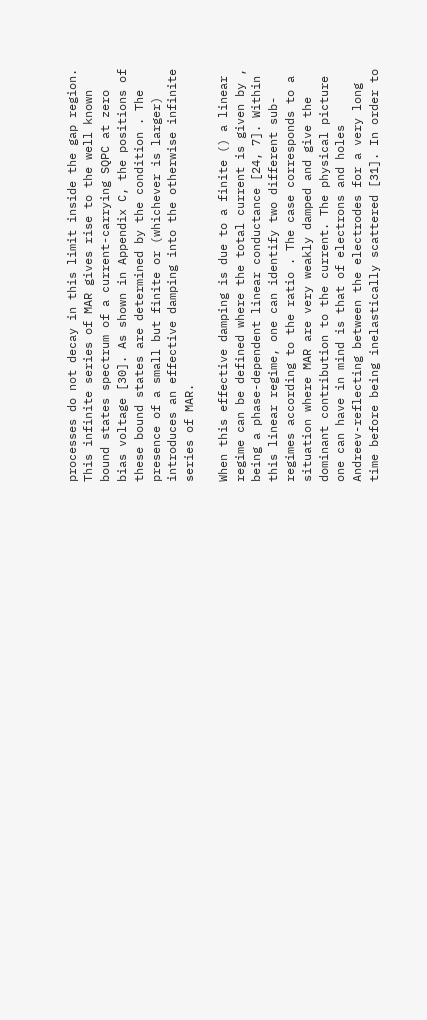processes do not decay in this limit inside the gap region. This infinite series of MAR gives rise to the well known bound states spectrum of a current-carrying SQPC at zero bias voltage [30]. As shown in Appendix C, the positions of these bound states are determined by the condition . The presence of a small but finite or (whichever is larger) introduces an effective damping into the otherwise infinite series of MAR.

When this effective damping is due to a finite () a linear regime can be defined where the total current is given by , being a phase-dependent linear conductance [24, 7]. Within this linear regime, one can identify two different sub-regimes according to the ratio . The case corresponds to a situation where MAR are very weakly damped and give the dominant contribution to the current. The physical picture one can have in mind is that of electrons and holes Andreev-reflecting between the electrodes for a very long time before being inelastically scattered [31]. In order to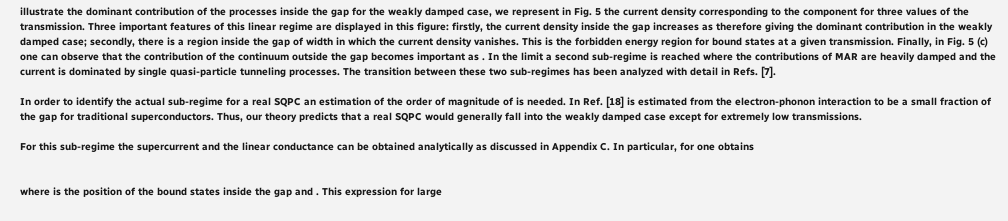illustrate the dominant contribution of the processes inside the gap for the weakly damped case, we represent in Fig. 5 the current density corresponding to the component for three values of the transmission. Three important features of this linear regime are displayed in this figure: firstly, the current density inside the gap increases as therefore giving the dominant contribution in the weakly damped case; secondly, there is a region inside the gap of width in which the current density vanishes. This is the forbidden energy region for bound states at a given transmission. Finally, in Fig. 5 (c) one can observe that the contribution of the continuum outside the gap becomes important as . In the limit a second sub-regime is reached where the contributions of MAR are heavily damped and the current is dominated by single quasi-particle tunneling processes. The transition between these two sub-regimes has been analyzed with detail in Refs. [7].

In order to identify the actual sub-regime for a real SQPC an estimation of the order of magnitude of is needed. In Ref. [18] is estimated from the electron-phonon interaction to be a small fraction of the gap for traditional superconductors. Thus, our theory predicts that a real SQPC would generally fall into the weakly damped case except for extremely low transmissions.

For this sub-regime the supercurrent and the linear conductance can be obtained analytically as discussed in Appendix C. In particular, for one obtains


where is the position of the bound states inside the gap and . This expression for large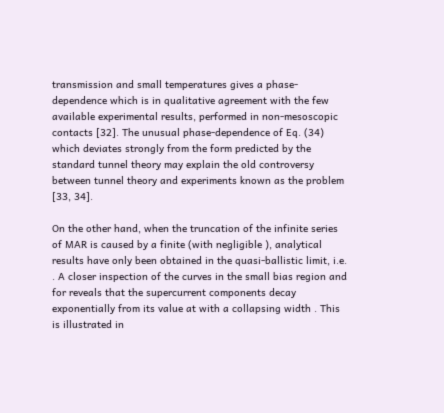transmission and small temperatures gives a phase-dependence which is in qualitative agreement with the few available experimental results, performed in non-mesoscopic contacts [32]. The unusual phase-dependence of Eq. (34) which deviates strongly from the form predicted by the standard tunnel theory may explain the old controversy between tunnel theory and experiments known as the problem [33, 34].

On the other hand, when the truncation of the infinite series of MAR is caused by a finite (with negligible ), analytical results have only been obtained in the quasi-ballistic limit, i.e. . A closer inspection of the curves in the small bias region and for reveals that the supercurrent components decay exponentially from its value at with a collapsing width . This is illustrated in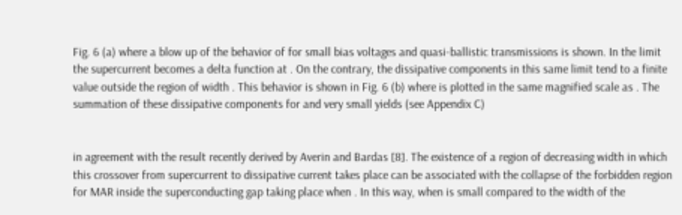Fig. 6 (a) where a blow up of the behavior of for small bias voltages and quasi-ballistic transmissions is shown. In the limit the supercurrent becomes a delta function at . On the contrary, the dissipative components in this same limit tend to a finite value outside the region of width . This behavior is shown in Fig. 6 (b) where is plotted in the same magnified scale as . The summation of these dissipative components for and very small yields (see Appendix C)


in agreement with the result recently derived by Averin and Bardas [8]. The existence of a region of decreasing width in which this crossover from supercurrent to dissipative current takes place can be associated with the collapse of the forbidden region for MAR inside the superconducting gap taking place when . In this way, when is small compared to the width of the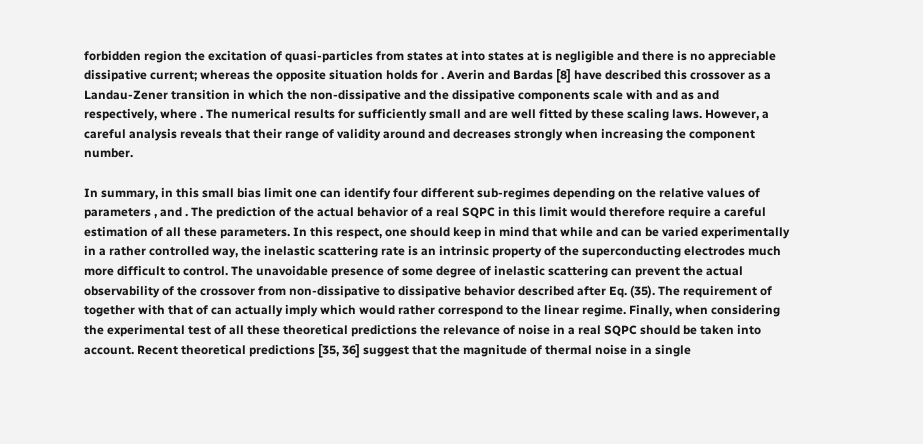forbidden region the excitation of quasi-particles from states at into states at is negligible and there is no appreciable dissipative current; whereas the opposite situation holds for . Averin and Bardas [8] have described this crossover as a Landau-Zener transition in which the non-dissipative and the dissipative components scale with and as and respectively, where . The numerical results for sufficiently small and are well fitted by these scaling laws. However, a careful analysis reveals that their range of validity around and decreases strongly when increasing the component number.

In summary, in this small bias limit one can identify four different sub-regimes depending on the relative values of parameters , and . The prediction of the actual behavior of a real SQPC in this limit would therefore require a careful estimation of all these parameters. In this respect, one should keep in mind that while and can be varied experimentally in a rather controlled way, the inelastic scattering rate is an intrinsic property of the superconducting electrodes much more difficult to control. The unavoidable presence of some degree of inelastic scattering can prevent the actual observability of the crossover from non-dissipative to dissipative behavior described after Eq. (35). The requirement of together with that of can actually imply which would rather correspond to the linear regime. Finally, when considering the experimental test of all these theoretical predictions the relevance of noise in a real SQPC should be taken into account. Recent theoretical predictions [35, 36] suggest that the magnitude of thermal noise in a single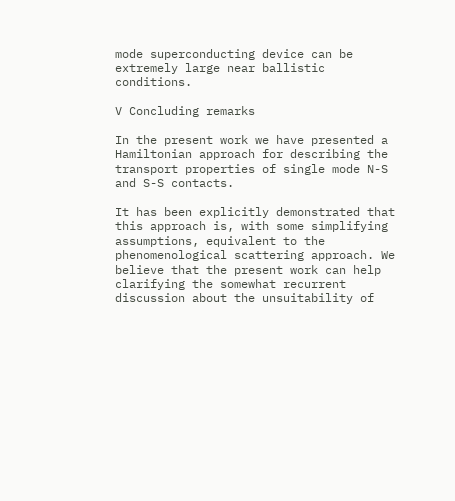mode superconducting device can be extremely large near ballistic conditions.

V Concluding remarks

In the present work we have presented a Hamiltonian approach for describing the transport properties of single mode N-S and S-S contacts.

It has been explicitly demonstrated that this approach is, with some simplifying assumptions, equivalent to the phenomenological scattering approach. We believe that the present work can help clarifying the somewhat recurrent discussion about the unsuitability of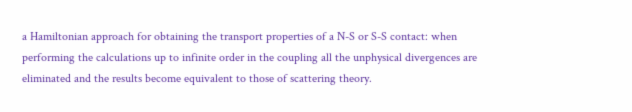a Hamiltonian approach for obtaining the transport properties of a N-S or S-S contact: when performing the calculations up to infinite order in the coupling all the unphysical divergences are eliminated and the results become equivalent to those of scattering theory.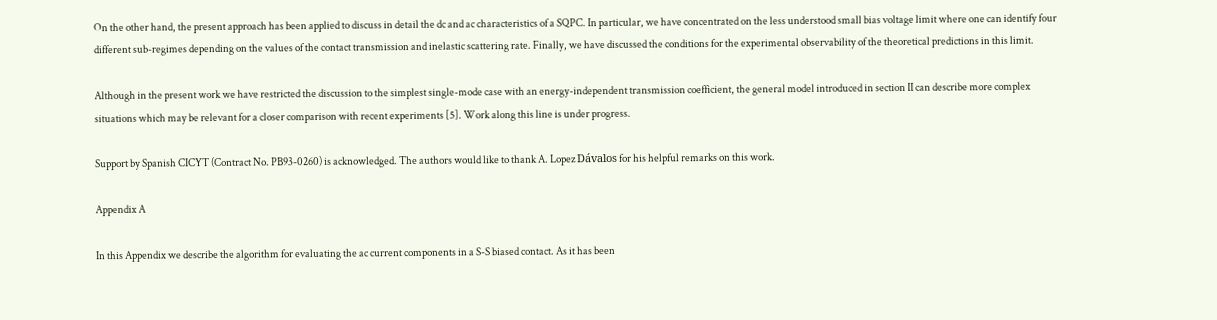On the other hand, the present approach has been applied to discuss in detail the dc and ac characteristics of a SQPC. In particular, we have concentrated on the less understood small bias voltage limit where one can identify four different sub-regimes depending on the values of the contact transmission and inelastic scattering rate. Finally, we have discussed the conditions for the experimental observability of the theoretical predictions in this limit.

Although in the present work we have restricted the discussion to the simplest single-mode case with an energy-independent transmission coefficient, the general model introduced in section II can describe more complex situations which may be relevant for a closer comparison with recent experiments [5]. Work along this line is under progress.

Support by Spanish CICYT (Contract No. PB93-0260) is acknowledged. The authors would like to thank A. Lopez Dávalos for his helpful remarks on this work.

Appendix A

In this Appendix we describe the algorithm for evaluating the ac current components in a S-S biased contact. As it has been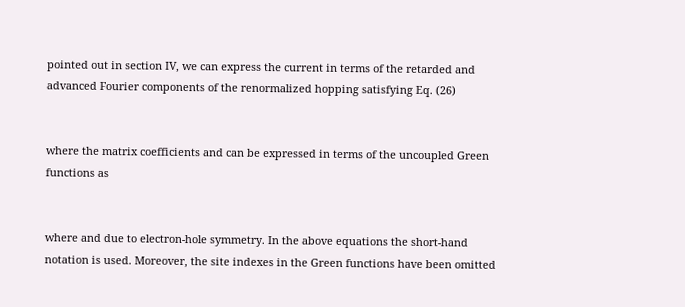pointed out in section IV, we can express the current in terms of the retarded and advanced Fourier components of the renormalized hopping satisfying Eq. (26)


where the matrix coefficients and can be expressed in terms of the uncoupled Green functions as


where and due to electron-hole symmetry. In the above equations the short-hand notation is used. Moreover, the site indexes in the Green functions have been omitted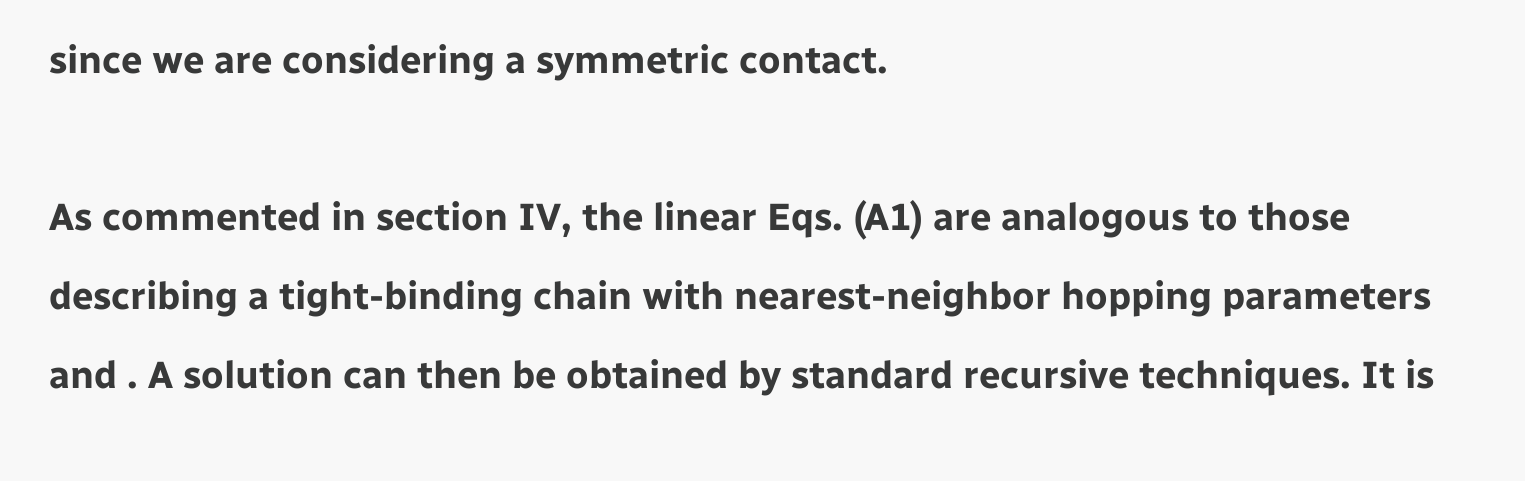since we are considering a symmetric contact.

As commented in section IV, the linear Eqs. (A1) are analogous to those describing a tight-binding chain with nearest-neighbor hopping parameters and . A solution can then be obtained by standard recursive techniques. It is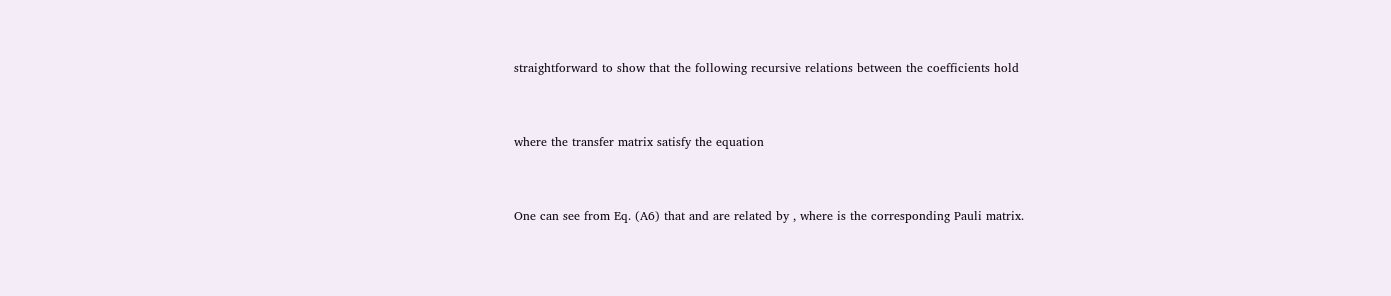straightforward to show that the following recursive relations between the coefficients hold


where the transfer matrix satisfy the equation


One can see from Eq. (A6) that and are related by , where is the corresponding Pauli matrix.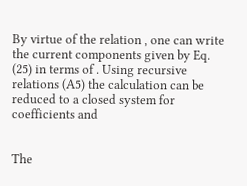By virtue of the relation , one can write the current components given by Eq. (25) in terms of . Using recursive relations (A5) the calculation can be reduced to a closed system for coefficients and


The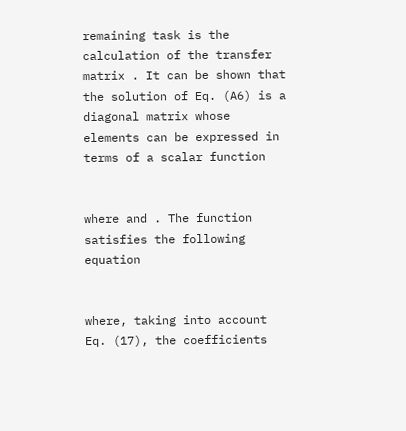remaining task is the calculation of the transfer matrix . It can be shown that the solution of Eq. (A6) is a diagonal matrix whose elements can be expressed in terms of a scalar function


where and . The function satisfies the following equation


where, taking into account Eq. (17), the coefficients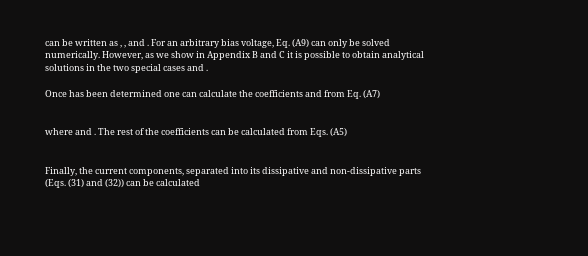can be written as , , and . For an arbitrary bias voltage, Eq. (A9) can only be solved numerically. However, as we show in Appendix B and C it is possible to obtain analytical solutions in the two special cases and .

Once has been determined one can calculate the coefficients and from Eq. (A7)


where and . The rest of the coefficients can be calculated from Eqs. (A5)


Finally, the current components, separated into its dissipative and non-dissipative parts (Eqs. (31) and (32)) can be calculated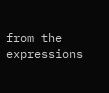from the expressions